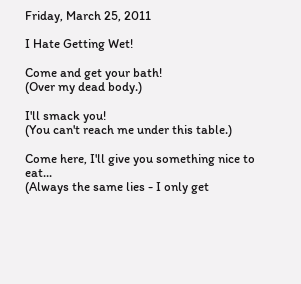Friday, March 25, 2011

I Hate Getting Wet!

Come and get your bath!
(Over my dead body.)

I'll smack you!
(You can't reach me under this table.)

Come here, I'll give you something nice to eat...
(Always the same lies - I only get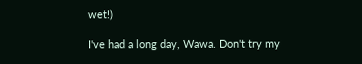wet!)

I've had a long day, Wawa. Don't try my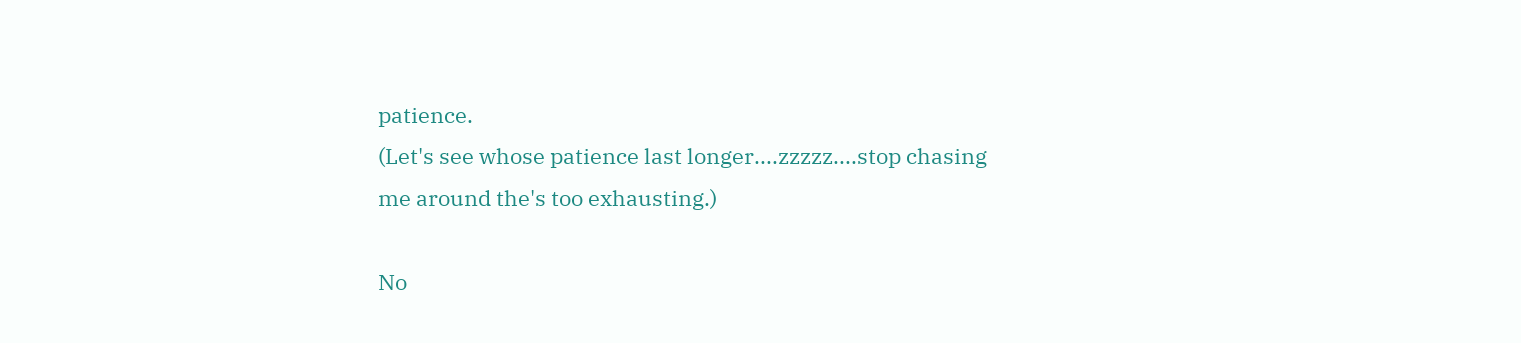patience.
(Let's see whose patience last longer....zzzzz....stop chasing me around the's too exhausting.)

No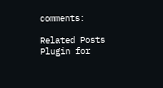comments:

Related Posts Plugin for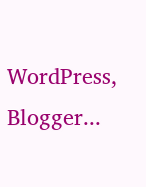WordPress, Blogger...